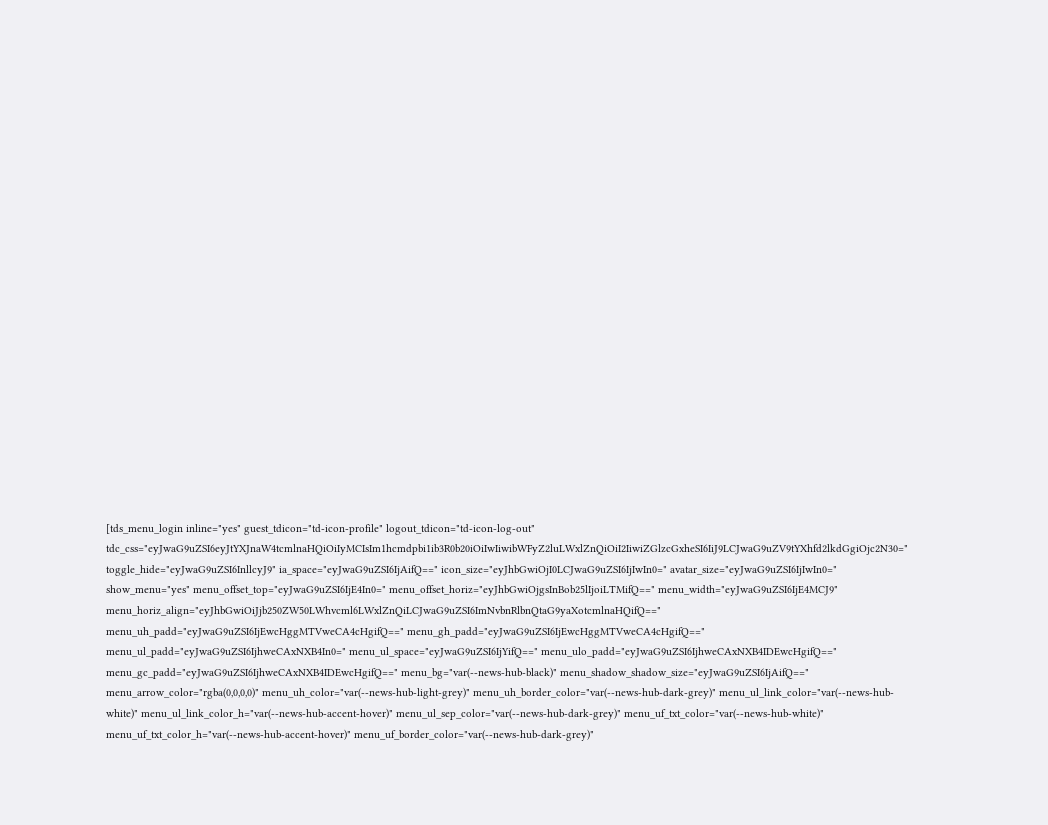[tds_menu_login inline="yes" guest_tdicon="td-icon-profile" logout_tdicon="td-icon-log-out" tdc_css="eyJwaG9uZSI6eyJtYXJnaW4tcmlnaHQiOiIyMCIsIm1hcmdpbi1ib3R0b20iOiIwIiwibWFyZ2luLWxlZnQiOiI2IiwiZGlzcGxheSI6IiJ9LCJwaG9uZV9tYXhfd2lkdGgiOjc2N30=" toggle_hide="eyJwaG9uZSI6InllcyJ9" ia_space="eyJwaG9uZSI6IjAifQ==" icon_size="eyJhbGwiOjI0LCJwaG9uZSI6IjIwIn0=" avatar_size="eyJwaG9uZSI6IjIwIn0=" show_menu="yes" menu_offset_top="eyJwaG9uZSI6IjE4In0=" menu_offset_horiz="eyJhbGwiOjgsInBob25lIjoiLTMifQ==" menu_width="eyJwaG9uZSI6IjE4MCJ9" menu_horiz_align="eyJhbGwiOiJjb250ZW50LWhvcml6LWxlZnQiLCJwaG9uZSI6ImNvbnRlbnQtaG9yaXotcmlnaHQifQ==" menu_uh_padd="eyJwaG9uZSI6IjEwcHggMTVweCA4cHgifQ==" menu_gh_padd="eyJwaG9uZSI6IjEwcHggMTVweCA4cHgifQ==" menu_ul_padd="eyJwaG9uZSI6IjhweCAxNXB4In0=" menu_ul_space="eyJwaG9uZSI6IjYifQ==" menu_ulo_padd="eyJwaG9uZSI6IjhweCAxNXB4IDEwcHgifQ==" menu_gc_padd="eyJwaG9uZSI6IjhweCAxNXB4IDEwcHgifQ==" menu_bg="var(--news-hub-black)" menu_shadow_shadow_size="eyJwaG9uZSI6IjAifQ==" menu_arrow_color="rgba(0,0,0,0)" menu_uh_color="var(--news-hub-light-grey)" menu_uh_border_color="var(--news-hub-dark-grey)" menu_ul_link_color="var(--news-hub-white)" menu_ul_link_color_h="var(--news-hub-accent-hover)" menu_ul_sep_color="var(--news-hub-dark-grey)" menu_uf_txt_color="var(--news-hub-white)" menu_uf_txt_color_h="var(--news-hub-accent-hover)" menu_uf_border_color="var(--news-hub-dark-grey)"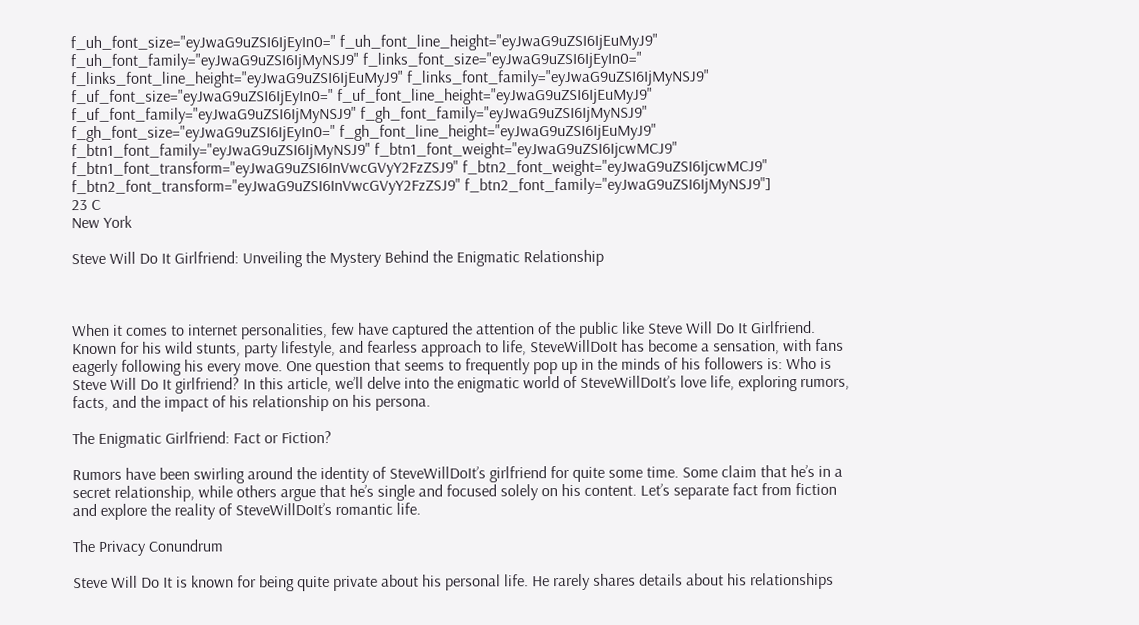f_uh_font_size="eyJwaG9uZSI6IjEyIn0=" f_uh_font_line_height="eyJwaG9uZSI6IjEuMyJ9" f_uh_font_family="eyJwaG9uZSI6IjMyNSJ9" f_links_font_size="eyJwaG9uZSI6IjEyIn0=" f_links_font_line_height="eyJwaG9uZSI6IjEuMyJ9" f_links_font_family="eyJwaG9uZSI6IjMyNSJ9" f_uf_font_size="eyJwaG9uZSI6IjEyIn0=" f_uf_font_line_height="eyJwaG9uZSI6IjEuMyJ9" f_uf_font_family="eyJwaG9uZSI6IjMyNSJ9" f_gh_font_family="eyJwaG9uZSI6IjMyNSJ9" f_gh_font_size="eyJwaG9uZSI6IjEyIn0=" f_gh_font_line_height="eyJwaG9uZSI6IjEuMyJ9" f_btn1_font_family="eyJwaG9uZSI6IjMyNSJ9" f_btn1_font_weight="eyJwaG9uZSI6IjcwMCJ9" f_btn1_font_transform="eyJwaG9uZSI6InVwcGVyY2FzZSJ9" f_btn2_font_weight="eyJwaG9uZSI6IjcwMCJ9" f_btn2_font_transform="eyJwaG9uZSI6InVwcGVyY2FzZSJ9" f_btn2_font_family="eyJwaG9uZSI6IjMyNSJ9"]
23 C
New York

Steve Will Do It Girlfriend: Unveiling the Mystery Behind the Enigmatic Relationship



When it comes to internet personalities, few have captured the attention of the public like Steve Will Do It Girlfriend. Known for his wild stunts, party lifestyle, and fearless approach to life, SteveWillDoIt has become a sensation, with fans eagerly following his every move. One question that seems to frequently pop up in the minds of his followers is: Who is Steve Will Do It girlfriend? In this article, we’ll delve into the enigmatic world of SteveWillDoIt’s love life, exploring rumors, facts, and the impact of his relationship on his persona.

The Enigmatic Girlfriend: Fact or Fiction?

Rumors have been swirling around the identity of SteveWillDoIt’s girlfriend for quite some time. Some claim that he’s in a secret relationship, while others argue that he’s single and focused solely on his content. Let’s separate fact from fiction and explore the reality of SteveWillDoIt’s romantic life.

The Privacy Conundrum

Steve Will Do It is known for being quite private about his personal life. He rarely shares details about his relationships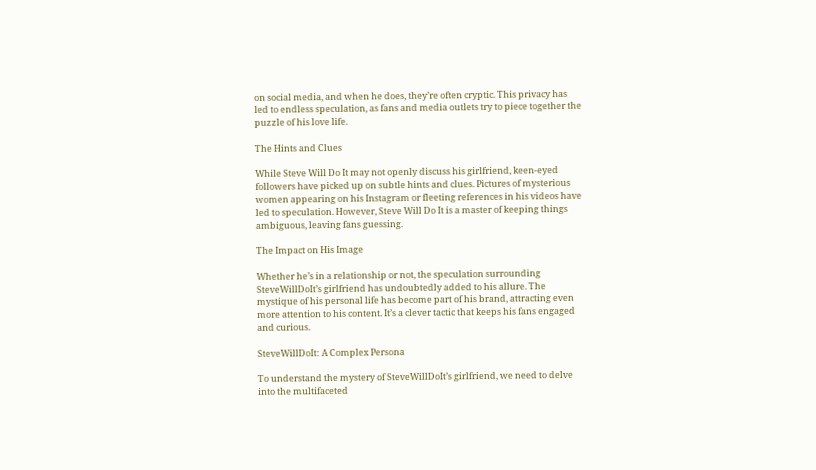on social media, and when he does, they’re often cryptic. This privacy has led to endless speculation, as fans and media outlets try to piece together the puzzle of his love life.

The Hints and Clues

While Steve Will Do It may not openly discuss his girlfriend, keen-eyed followers have picked up on subtle hints and clues. Pictures of mysterious women appearing on his Instagram or fleeting references in his videos have led to speculation. However, Steve Will Do It is a master of keeping things ambiguous, leaving fans guessing.

The Impact on His Image

Whether he’s in a relationship or not, the speculation surrounding SteveWillDoIt’s girlfriend has undoubtedly added to his allure. The mystique of his personal life has become part of his brand, attracting even more attention to his content. It’s a clever tactic that keeps his fans engaged and curious.

SteveWillDoIt: A Complex Persona

To understand the mystery of SteveWillDoIt’s girlfriend, we need to delve into the multifaceted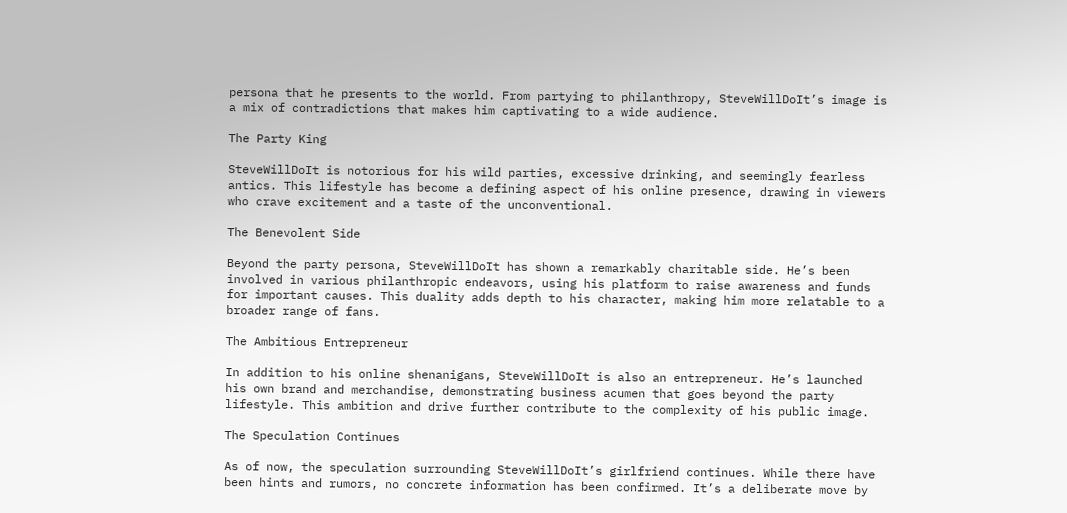persona that he presents to the world. From partying to philanthropy, SteveWillDoIt’s image is a mix of contradictions that makes him captivating to a wide audience.

The Party King

SteveWillDoIt is notorious for his wild parties, excessive drinking, and seemingly fearless antics. This lifestyle has become a defining aspect of his online presence, drawing in viewers who crave excitement and a taste of the unconventional.

The Benevolent Side

Beyond the party persona, SteveWillDoIt has shown a remarkably charitable side. He’s been involved in various philanthropic endeavors, using his platform to raise awareness and funds for important causes. This duality adds depth to his character, making him more relatable to a broader range of fans.

The Ambitious Entrepreneur

In addition to his online shenanigans, SteveWillDoIt is also an entrepreneur. He’s launched his own brand and merchandise, demonstrating business acumen that goes beyond the party lifestyle. This ambition and drive further contribute to the complexity of his public image.

The Speculation Continues

As of now, the speculation surrounding SteveWillDoIt’s girlfriend continues. While there have been hints and rumors, no concrete information has been confirmed. It’s a deliberate move by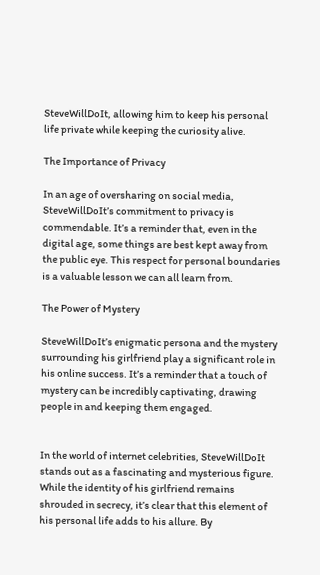SteveWillDoIt, allowing him to keep his personal life private while keeping the curiosity alive.

The Importance of Privacy

In an age of oversharing on social media, SteveWillDoIt’s commitment to privacy is commendable. It’s a reminder that, even in the digital age, some things are best kept away from the public eye. This respect for personal boundaries is a valuable lesson we can all learn from.

The Power of Mystery

SteveWillDoIt’s enigmatic persona and the mystery surrounding his girlfriend play a significant role in his online success. It’s a reminder that a touch of mystery can be incredibly captivating, drawing people in and keeping them engaged.


In the world of internet celebrities, SteveWillDoIt stands out as a fascinating and mysterious figure. While the identity of his girlfriend remains shrouded in secrecy, it’s clear that this element of his personal life adds to his allure. By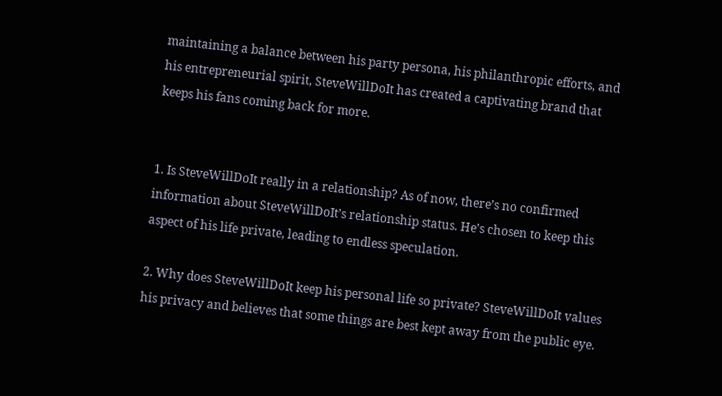maintaining a balance between his party persona, his philanthropic efforts, and his entrepreneurial spirit, SteveWillDoIt has created a captivating brand that keeps his fans coming back for more.


1. Is SteveWillDoIt really in a relationship? As of now, there’s no confirmed information about SteveWillDoIt’s relationship status. He’s chosen to keep this aspect of his life private, leading to endless speculation.

2. Why does SteveWillDoIt keep his personal life so private? SteveWillDoIt values his privacy and believes that some things are best kept away from the public eye.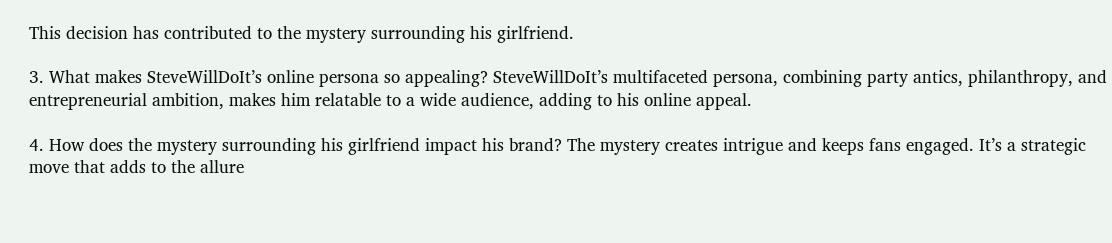This decision has contributed to the mystery surrounding his girlfriend.

3. What makes SteveWillDoIt’s online persona so appealing? SteveWillDoIt’s multifaceted persona, combining party antics, philanthropy, and entrepreneurial ambition, makes him relatable to a wide audience, adding to his online appeal.

4. How does the mystery surrounding his girlfriend impact his brand? The mystery creates intrigue and keeps fans engaged. It’s a strategic move that adds to the allure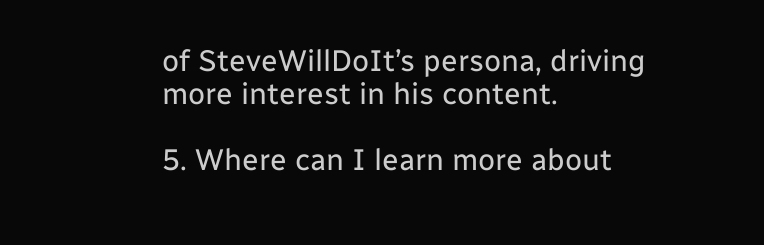of SteveWillDoIt’s persona, driving more interest in his content.

5. Where can I learn more about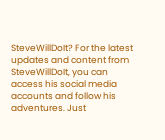SteveWillDoIt? For the latest updates and content from SteveWillDoIt, you can access his social media accounts and follow his adventures. Just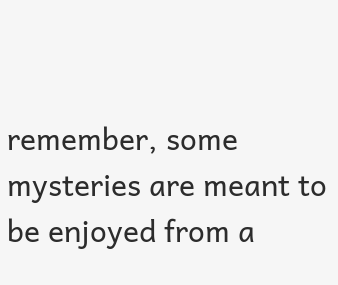remember, some mysteries are meant to be enjoyed from a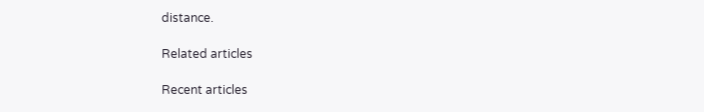distance.

Related articles

Recent articles